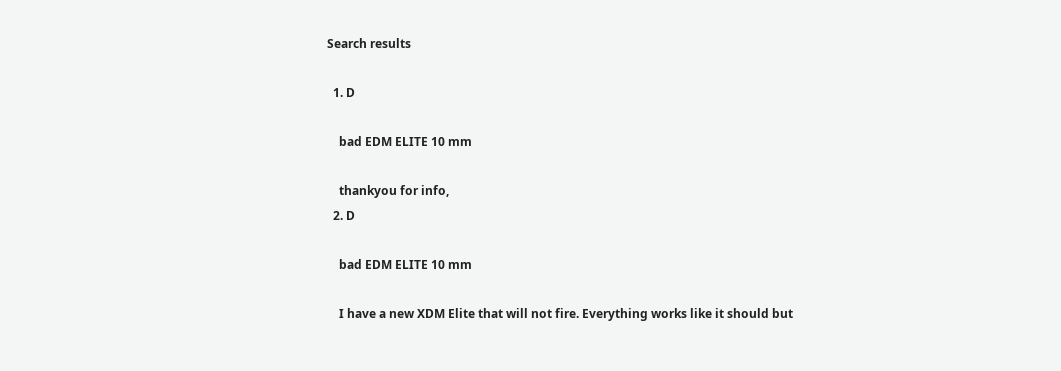Search results

  1. D

    bad EDM ELITE 10 mm

    thankyou for info,
  2. D

    bad EDM ELITE 10 mm

    I have a new XDM Elite that will not fire. Everything works like it should but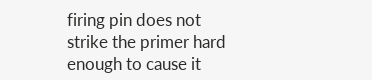firing pin does not strike the primer hard enough to cause it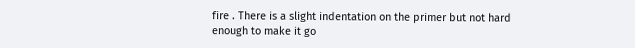fire . There is a slight indentation on the primer but not hard enough to make it go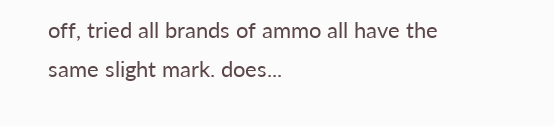off, tried all brands of ammo all have the same slight mark. does...